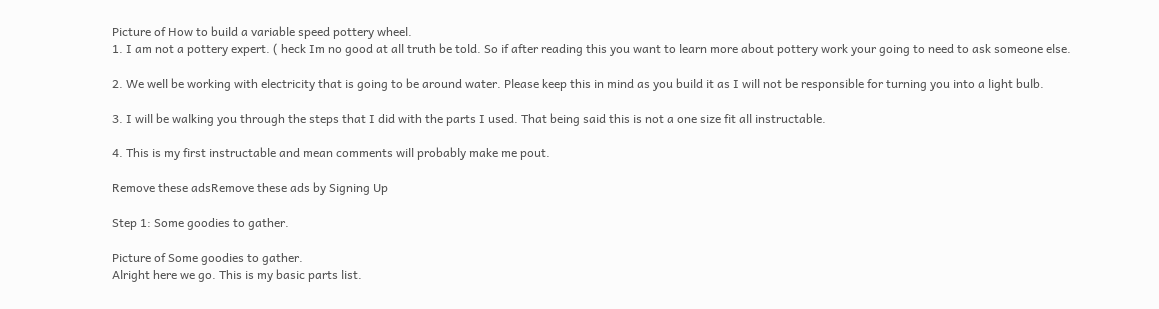Picture of How to build a variable speed pottery wheel.
1. I am not a pottery expert. ( heck Im no good at all truth be told. So if after reading this you want to learn more about pottery work your going to need to ask someone else.

2. We well be working with electricity that is going to be around water. Please keep this in mind as you build it as I will not be responsible for turning you into a light bulb.

3. I will be walking you through the steps that I did with the parts I used. That being said this is not a one size fit all instructable.

4. This is my first instructable and mean comments will probably make me pout.

Remove these adsRemove these ads by Signing Up

Step 1: Some goodies to gather.

Picture of Some goodies to gather.
Alright here we go. This is my basic parts list.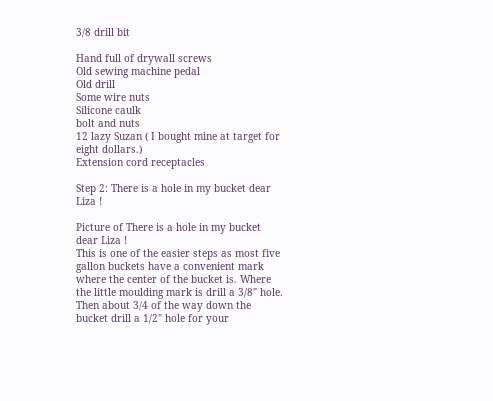3/8 drill bit

Hand full of drywall screws
Old sewing machine pedal
Old drill
Some wire nuts
Silicone caulk
bolt and nuts
12 lazy Suzan ( I bought mine at target for eight dollars.)
Extension cord receptacles

Step 2: There is a hole in my bucket dear Liza !

Picture of There is a hole in my bucket dear Liza !
This is one of the easier steps as most five gallon buckets have a convenient mark where the center of the bucket is. Where the little moulding mark is drill a 3/8" hole.
Then about 3/4 of the way down the bucket drill a 1/2" hole for your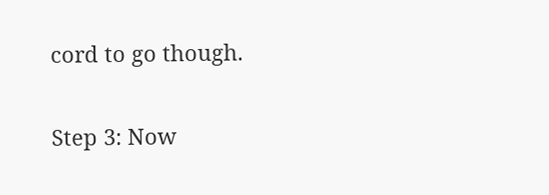cord to go though.

Step 3: Now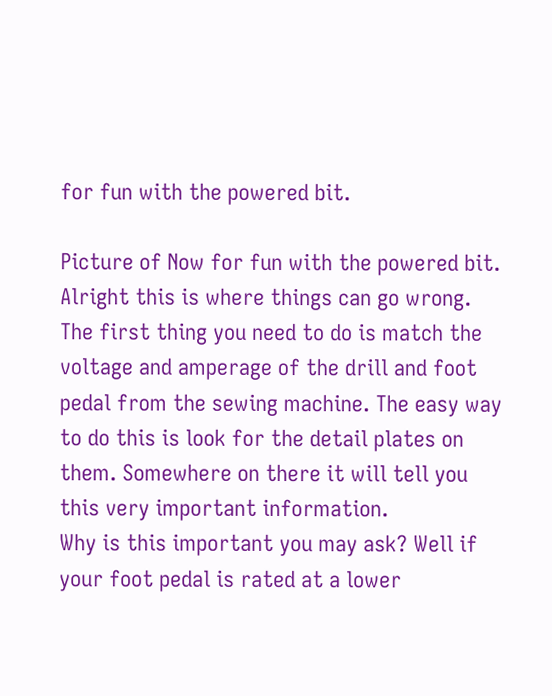for fun with the powered bit.

Picture of Now for fun with the powered bit.
Alright this is where things can go wrong.
The first thing you need to do is match the voltage and amperage of the drill and foot pedal from the sewing machine. The easy way to do this is look for the detail plates on them. Somewhere on there it will tell you this very important information.
Why is this important you may ask? Well if your foot pedal is rated at a lower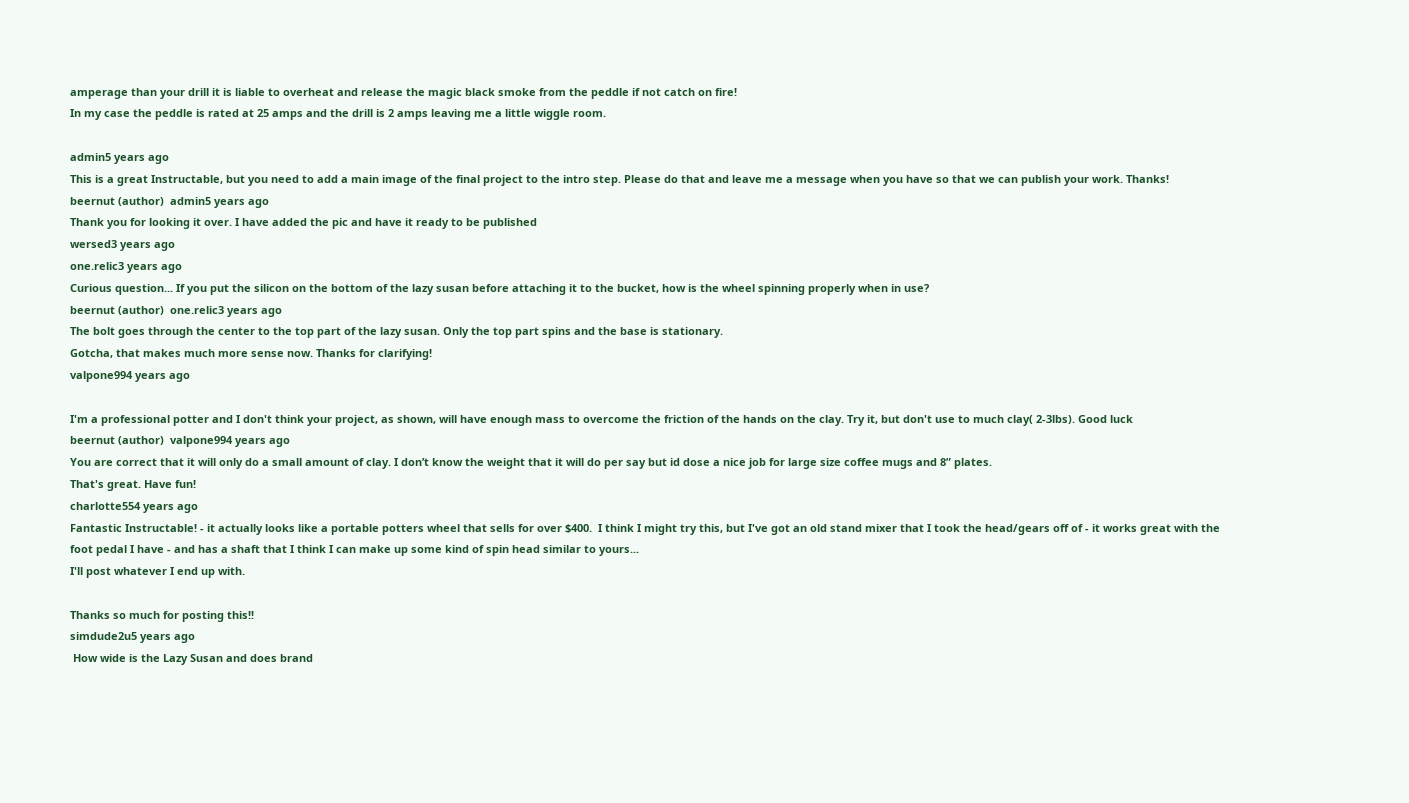amperage than your drill it is liable to overheat and release the magic black smoke from the peddle if not catch on fire!
In my case the peddle is rated at 25 amps and the drill is 2 amps leaving me a little wiggle room.

admin5 years ago
This is a great Instructable, but you need to add a main image of the final project to the intro step. Please do that and leave me a message when you have so that we can publish your work. Thanks!
beernut (author)  admin5 years ago
Thank you for looking it over. I have added the pic and have it ready to be published
wersed3 years ago
one.relic3 years ago
Curious question... If you put the silicon on the bottom of the lazy susan before attaching it to the bucket, how is the wheel spinning properly when in use?
beernut (author)  one.relic3 years ago
The bolt goes through the center to the top part of the lazy susan. Only the top part spins and the base is stationary.
Gotcha, that makes much more sense now. Thanks for clarifying!
valpone994 years ago

I'm a professional potter and I don't think your project, as shown, will have enough mass to overcome the friction of the hands on the clay. Try it, but don't use to much clay( 2-3lbs). Good luck
beernut (author)  valpone994 years ago
You are correct that it will only do a small amount of clay. I don’t know the weight that it will do per say but id dose a nice job for large size coffee mugs and 8” plates.
That's great. Have fun!
charlotte554 years ago
Fantastic Instructable! - it actually looks like a portable potters wheel that sells for over $400.  I think I might try this, but I've got an old stand mixer that I took the head/gears off of - it works great with the foot pedal I have - and has a shaft that I think I can make up some kind of spin head similar to yours...
I'll post whatever I end up with.

Thanks so much for posting this!!
simdude2u5 years ago
 How wide is the Lazy Susan and does brand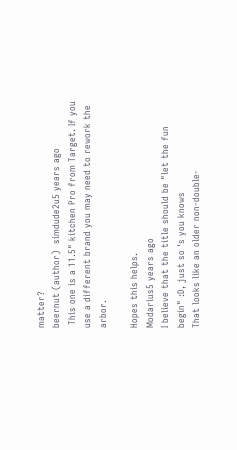matter?
beernut (author)  simdude2u5 years ago
 This one is a 11.5" kitchen Pro from Target. If you use a different brand you may need to rework the arbor.

Hopes this helps.
Modarius5 years ago
I believe that the title should be "let the fun begin" :D, just so 's you knows
That looks like an older non-double-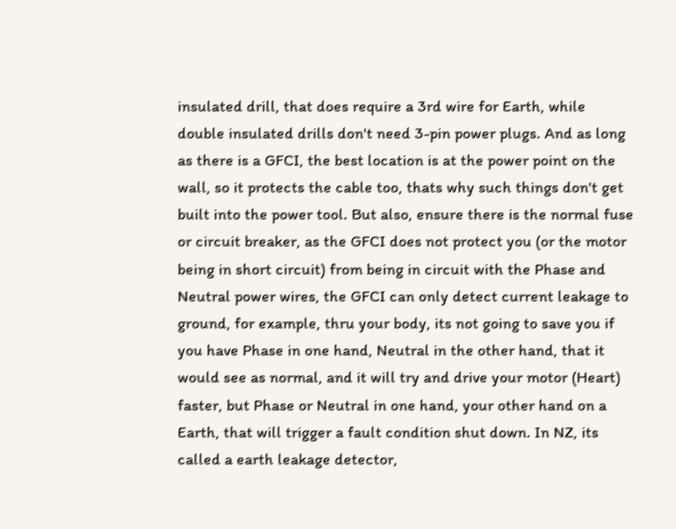insulated drill, that does require a 3rd wire for Earth, while double insulated drills don't need 3-pin power plugs. And as long as there is a GFCI, the best location is at the power point on the wall, so it protects the cable too, thats why such things don't get built into the power tool. But also, ensure there is the normal fuse or circuit breaker, as the GFCI does not protect you (or the motor being in short circuit) from being in circuit with the Phase and Neutral power wires, the GFCI can only detect current leakage to ground, for example, thru your body, its not going to save you if you have Phase in one hand, Neutral in the other hand, that it would see as normal, and it will try and drive your motor (Heart) faster, but Phase or Neutral in one hand, your other hand on a Earth, that will trigger a fault condition shut down. In NZ, its called a earth leakage detector,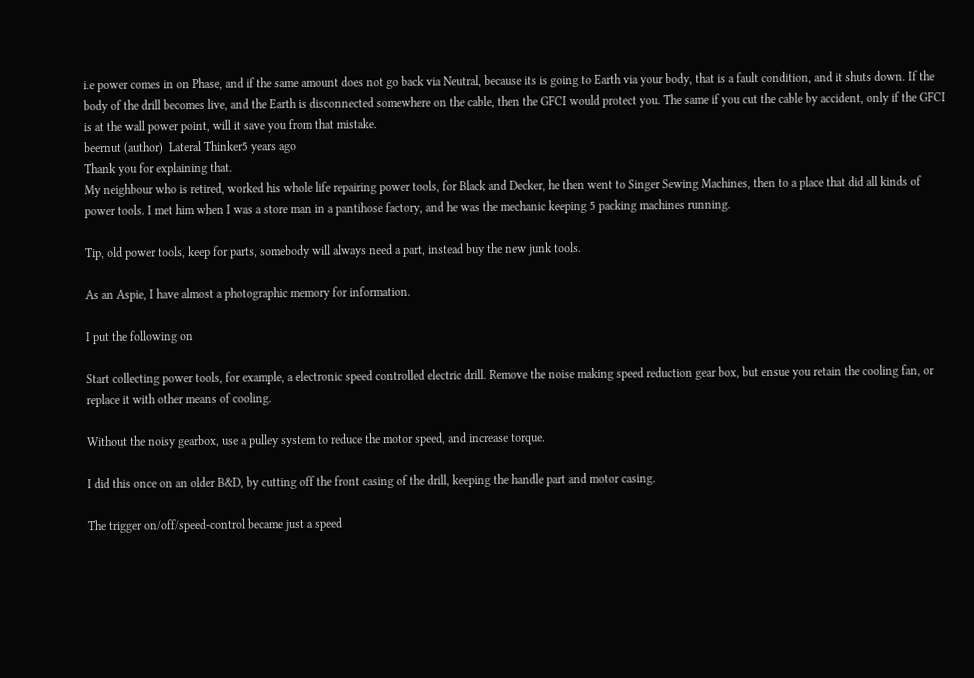i.e power comes in on Phase, and if the same amount does not go back via Neutral, because its is going to Earth via your body, that is a fault condition, and it shuts down. If the body of the drill becomes live, and the Earth is disconnected somewhere on the cable, then the GFCI would protect you. The same if you cut the cable by accident, only if the GFCI is at the wall power point, will it save you from that mistake.
beernut (author)  Lateral Thinker5 years ago
Thank you for explaining that.
My neighbour who is retired, worked his whole life repairing power tools, for Black and Decker, he then went to Singer Sewing Machines, then to a place that did all kinds of power tools. I met him when I was a store man in a pantihose factory, and he was the mechanic keeping 5 packing machines running.

Tip, old power tools, keep for parts, somebody will always need a part, instead buy the new junk tools.

As an Aspie, I have almost a photographic memory for information.

I put the following on

Start collecting power tools, for example, a electronic speed controlled electric drill. Remove the noise making speed reduction gear box, but ensue you retain the cooling fan, or replace it with other means of cooling.

Without the noisy gearbox, use a pulley system to reduce the motor speed, and increase torque.

I did this once on an older B&D, by cutting off the front casing of the drill, keeping the handle part and motor casing.

The trigger on/off/speed-control became just a speed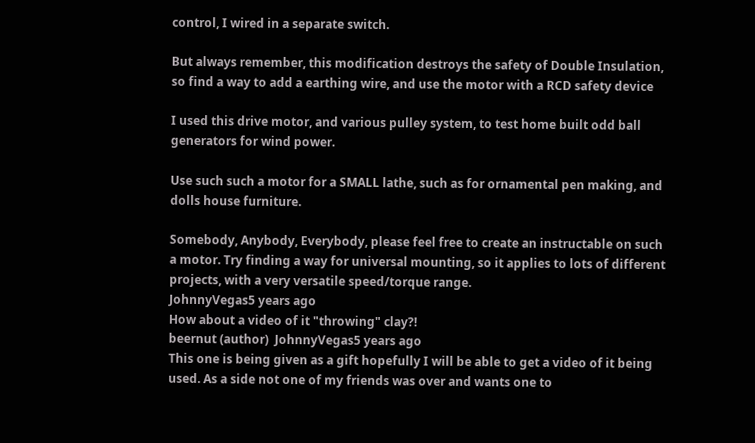control, I wired in a separate switch.

But always remember, this modification destroys the safety of Double Insulation, so find a way to add a earthing wire, and use the motor with a RCD safety device

I used this drive motor, and various pulley system, to test home built odd ball generators for wind power.

Use such such a motor for a SMALL lathe, such as for ornamental pen making, and dolls house furniture.

Somebody, Anybody, Everybody, please feel free to create an instructable on such a motor. Try finding a way for universal mounting, so it applies to lots of different projects, with a very versatile speed/torque range.
JohnnyVegas5 years ago
How about a video of it "throwing" clay?!
beernut (author)  JohnnyVegas5 years ago
This one is being given as a gift hopefully I will be able to get a video of it being used. As a side not one of my friends was over and wants one to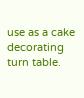use as a cake decorating turn table.